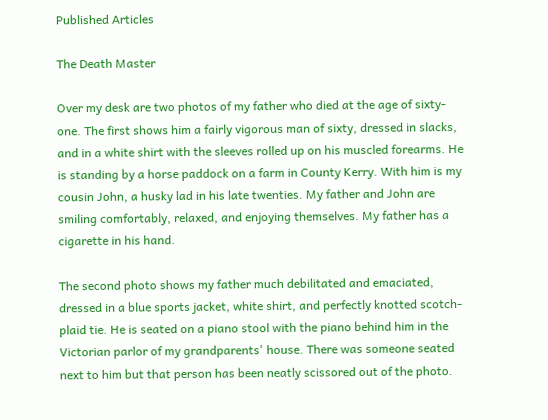Published Articles

The Death Master

Over my desk are two photos of my father who died at the age of sixty-one. The first shows him a fairly vigorous man of sixty, dressed in slacks, and in a white shirt with the sleeves rolled up on his muscled forearms. He is standing by a horse paddock on a farm in County Kerry. With him is my cousin John, a husky lad in his late twenties. My father and John are smiling comfortably, relaxed, and enjoying themselves. My father has a cigarette in his hand.

The second photo shows my father much debilitated and emaciated, dressed in a blue sports jacket, white shirt, and perfectly knotted scotch-plaid tie. He is seated on a piano stool with the piano behind him in the Victorian parlor of my grandparents' house. There was someone seated next to him but that person has been neatly scissored out of the photo.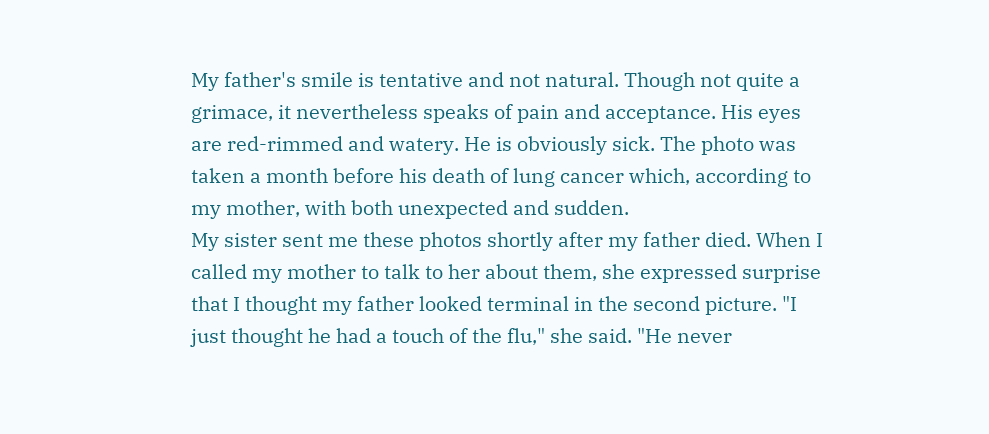My father's smile is tentative and not natural. Though not quite a grimace, it nevertheless speaks of pain and acceptance. His eyes are red-rimmed and watery. He is obviously sick. The photo was taken a month before his death of lung cancer which, according to my mother, with both unexpected and sudden.
My sister sent me these photos shortly after my father died. When I called my mother to talk to her about them, she expressed surprise that I thought my father looked terminal in the second picture. "I just thought he had a touch of the flu," she said. "He never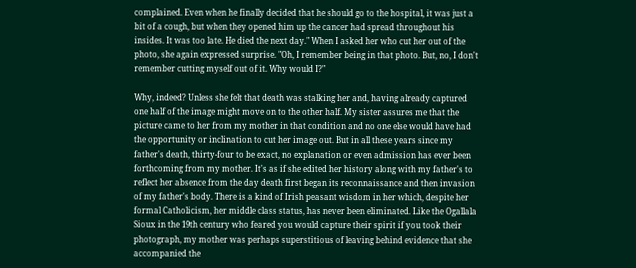complained. Even when he finally decided that he should go to the hospital, it was just a bit of a cough, but when they opened him up the cancer had spread throughout his insides. It was too late. He died the next day." When I asked her who cut her out of the photo, she again expressed surprise. "Oh, I remember being in that photo. But, no, I don't remember cutting myself out of it. Why would I?"

Why, indeed? Unless she felt that death was stalking her and, having already captured one half of the image might move on to the other half. My sister assures me that the picture came to her from my mother in that condition and no one else would have had the opportunity or inclination to cut her image out. But in all these years since my father's death, thirty-four to be exact, no explanation or even admission has ever been forthcoming from my mother. It's as if she edited her history along with my father's to reflect her absence from the day death first began its reconnaissance and then invasion of my father's body. There is a kind of Irish peasant wisdom in her which, despite her formal Catholicism, her middle class status, has never been eliminated. Like the Ogallala Sioux in the 19th century who feared you would capture their spirit if you took their photograph, my mother was perhaps superstitious of leaving behind evidence that she accompanied the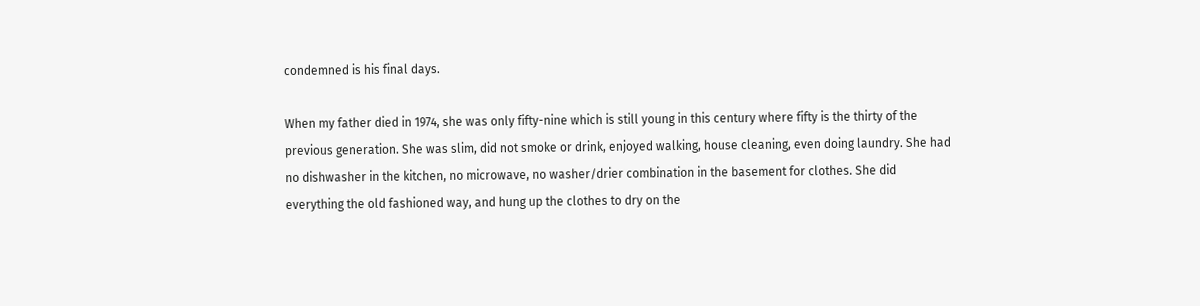condemned is his final days.

When my father died in 1974, she was only fifty-nine which is still young in this century where fifty is the thirty of the previous generation. She was slim, did not smoke or drink, enjoyed walking, house cleaning, even doing laundry. She had no dishwasher in the kitchen, no microwave, no washer/drier combination in the basement for clothes. She did everything the old fashioned way, and hung up the clothes to dry on the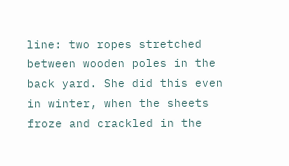line: two ropes stretched between wooden poles in the back yard. She did this even in winter, when the sheets froze and crackled in the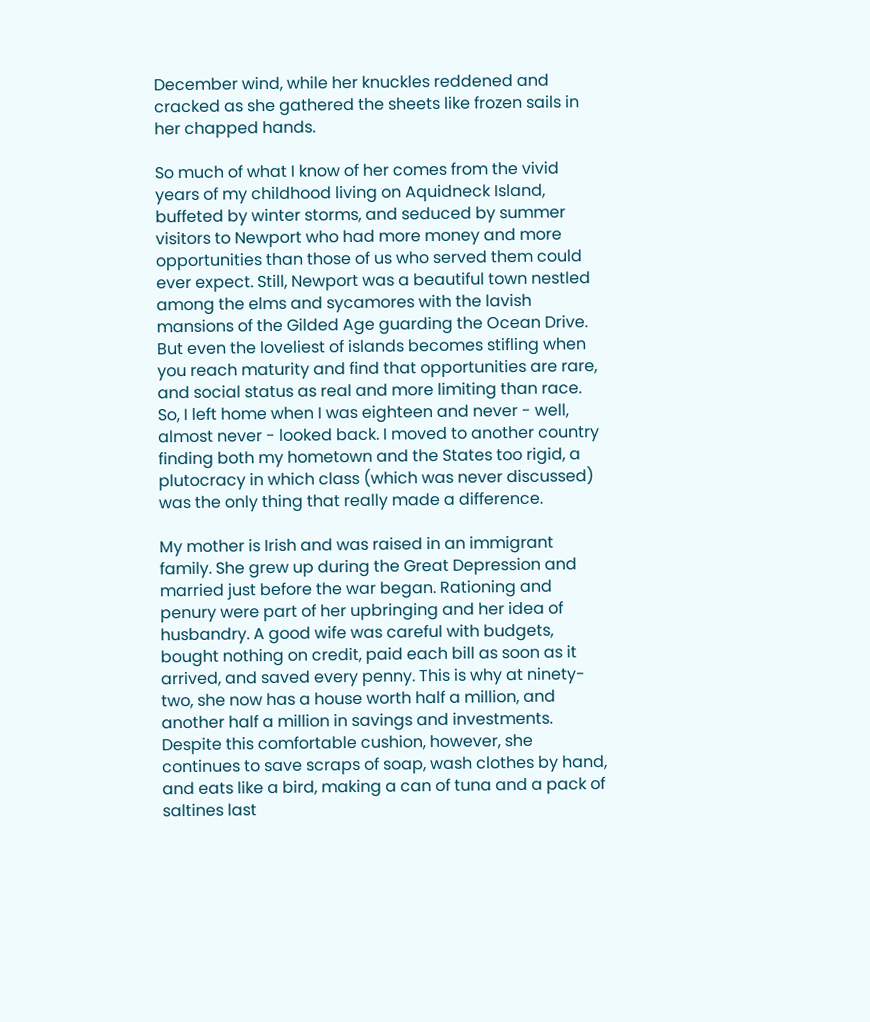December wind, while her knuckles reddened and cracked as she gathered the sheets like frozen sails in her chapped hands.

So much of what I know of her comes from the vivid years of my childhood living on Aquidneck Island, buffeted by winter storms, and seduced by summer visitors to Newport who had more money and more opportunities than those of us who served them could ever expect. Still, Newport was a beautiful town nestled among the elms and sycamores with the lavish mansions of the Gilded Age guarding the Ocean Drive. But even the loveliest of islands becomes stifling when you reach maturity and find that opportunities are rare, and social status as real and more limiting than race. So, I left home when I was eighteen and never - well, almost never - looked back. I moved to another country finding both my hometown and the States too rigid, a plutocracy in which class (which was never discussed) was the only thing that really made a difference.

My mother is Irish and was raised in an immigrant family. She grew up during the Great Depression and married just before the war began. Rationing and penury were part of her upbringing and her idea of husbandry. A good wife was careful with budgets, bought nothing on credit, paid each bill as soon as it arrived, and saved every penny. This is why at ninety-two, she now has a house worth half a million, and another half a million in savings and investments. Despite this comfortable cushion, however, she continues to save scraps of soap, wash clothes by hand, and eats like a bird, making a can of tuna and a pack of saltines last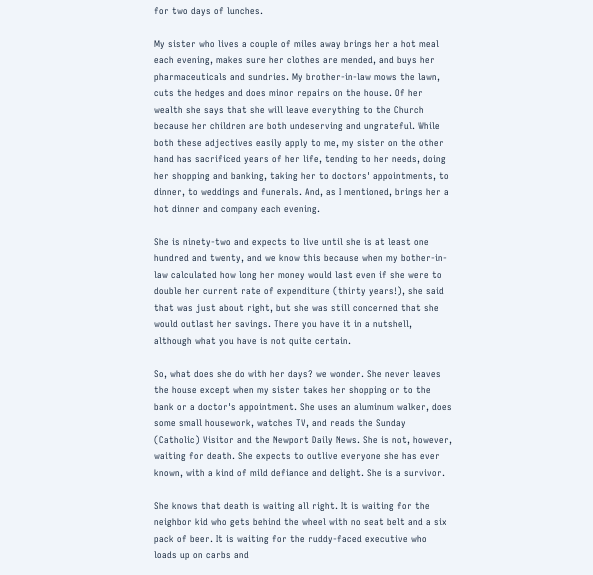for two days of lunches.

My sister who lives a couple of miles away brings her a hot meal each evening, makes sure her clothes are mended, and buys her pharmaceuticals and sundries. My brother-in-law mows the lawn, cuts the hedges and does minor repairs on the house. Of her wealth she says that she will leave everything to the Church because her children are both undeserving and ungrateful. While both these adjectives easily apply to me, my sister on the other hand has sacrificed years of her life, tending to her needs, doing her shopping and banking, taking her to doctors' appointments, to dinner, to weddings and funerals. And, as I mentioned, brings her a hot dinner and company each evening.

She is ninety-two and expects to live until she is at least one hundred and twenty, and we know this because when my bother-in-law calculated how long her money would last even if she were to double her current rate of expenditure (thirty years!), she said that was just about right, but she was still concerned that she would outlast her savings. There you have it in a nutshell, although what you have is not quite certain.

So, what does she do with her days? we wonder. She never leaves the house except when my sister takes her shopping or to the bank or a doctor's appointment. She uses an aluminum walker, does some small housework, watches TV, and reads the Sunday (Catholic) Visitor and the Newport Daily News. She is not, however, waiting for death. She expects to outlive everyone she has ever known, with a kind of mild defiance and delight. She is a survivor.

She knows that death is waiting all right. It is waiting for the neighbor kid who gets behind the wheel with no seat belt and a six pack of beer. It is waiting for the ruddy-faced executive who loads up on carbs and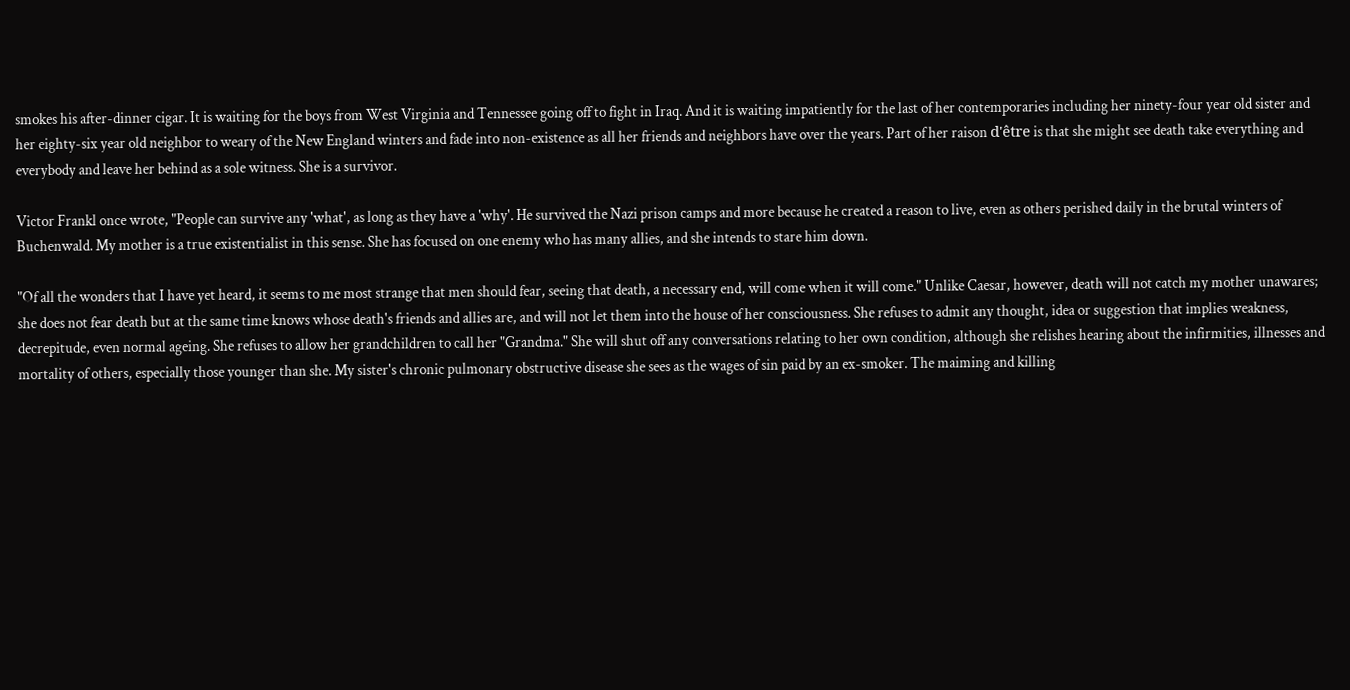smokes his after-dinner cigar. It is waiting for the boys from West Virginia and Tennessee going off to fight in Iraq. And it is waiting impatiently for the last of her contemporaries including her ninety-four year old sister and her eighty-six year old neighbor to weary of the New England winters and fade into non-existence as all her friends and neighbors have over the years. Part of her raison d'être is that she might see death take everything and everybody and leave her behind as a sole witness. She is a survivor.

Victor Frankl once wrote, "People can survive any 'what', as long as they have a 'why'. He survived the Nazi prison camps and more because he created a reason to live, even as others perished daily in the brutal winters of Buchenwald. My mother is a true existentialist in this sense. She has focused on one enemy who has many allies, and she intends to stare him down.

"Of all the wonders that I have yet heard, it seems to me most strange that men should fear, seeing that death, a necessary end, will come when it will come." Unlike Caesar, however, death will not catch my mother unawares; she does not fear death but at the same time knows whose death's friends and allies are, and will not let them into the house of her consciousness. She refuses to admit any thought, idea or suggestion that implies weakness, decrepitude, even normal ageing. She refuses to allow her grandchildren to call her "Grandma." She will shut off any conversations relating to her own condition, although she relishes hearing about the infirmities, illnesses and mortality of others, especially those younger than she. My sister's chronic pulmonary obstructive disease she sees as the wages of sin paid by an ex-smoker. The maiming and killing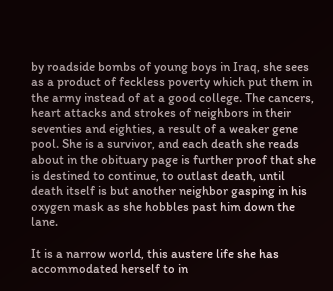by roadside bombs of young boys in Iraq, she sees as a product of feckless poverty which put them in the army instead of at a good college. The cancers, heart attacks and strokes of neighbors in their seventies and eighties, a result of a weaker gene pool. She is a survivor, and each death she reads about in the obituary page is further proof that she is destined to continue, to outlast death, until death itself is but another neighbor gasping in his oxygen mask as she hobbles past him down the lane.

It is a narrow world, this austere life she has accommodated herself to in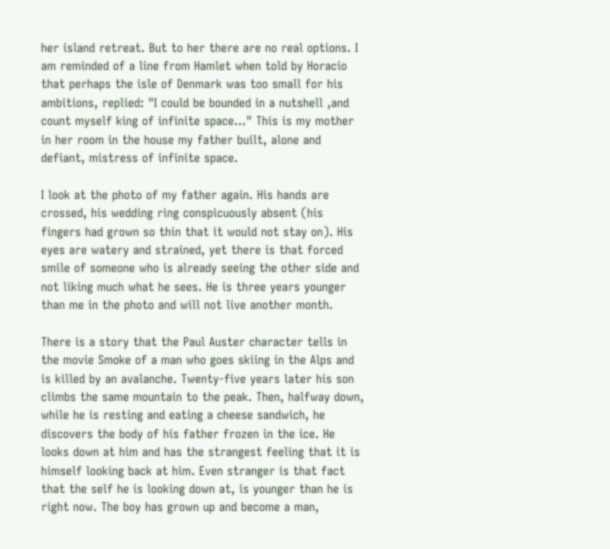her island retreat. But to her there are no real options. I am reminded of a line from Hamlet when told by Horacio that perhaps the isle of Denmark was too small for his ambitions, replied: "I could be bounded in a nutshell ,and count myself king of infinite space..." This is my mother in her room in the house my father built, alone and defiant, mistress of infinite space.

I look at the photo of my father again. His hands are crossed, his wedding ring conspicuously absent (his fingers had grown so thin that it would not stay on). His eyes are watery and strained, yet there is that forced smile of someone who is already seeing the other side and not liking much what he sees. He is three years younger than me in the photo and will not live another month.

There is a story that the Paul Auster character tells in the movie Smoke of a man who goes skiing in the Alps and is killed by an avalanche. Twenty-five years later his son climbs the same mountain to the peak. Then, halfway down, while he is resting and eating a cheese sandwich, he discovers the body of his father frozen in the ice. He looks down at him and has the strangest feeling that it is himself looking back at him. Even stranger is that fact that the self he is looking down at, is younger than he is right now. The boy has grown up and become a man,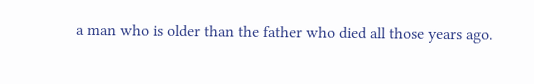a man who is older than the father who died all those years ago.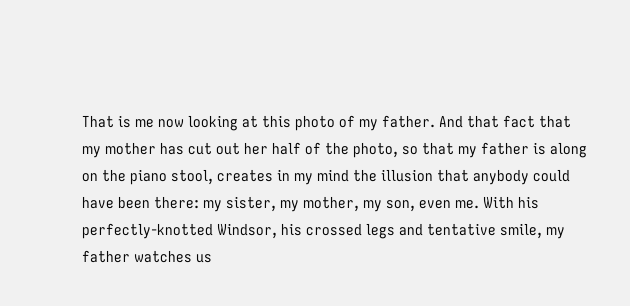That is me now looking at this photo of my father. And that fact that my mother has cut out her half of the photo, so that my father is along on the piano stool, creates in my mind the illusion that anybody could have been there: my sister, my mother, my son, even me. With his perfectly-knotted Windsor, his crossed legs and tentative smile, my father watches us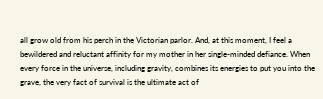all grow old from his perch in the Victorian parlor. And, at this moment, I feel a bewildered and reluctant affinity for my mother in her single-minded defiance. When every force in the universe, including gravity, combines its energies to put you into the grave, the very fact of survival is the ultimate act of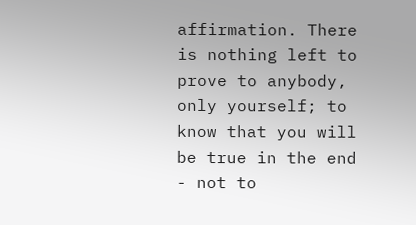affirmation. There is nothing left to prove to anybody, only yourself; to know that you will be true in the end - not to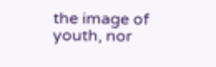the image of youth, nor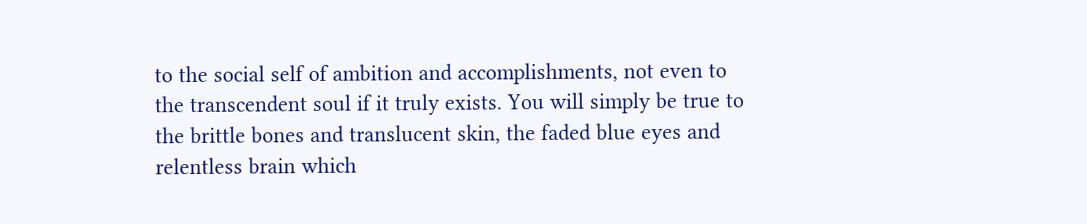to the social self of ambition and accomplishments, not even to the transcendent soul if it truly exists. You will simply be true to the brittle bones and translucent skin, the faded blue eyes and relentless brain which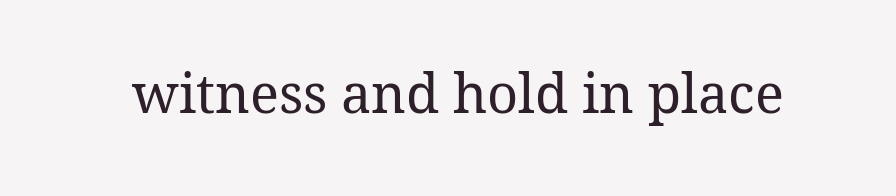witness and hold in place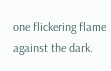one flickering flame against the dark.